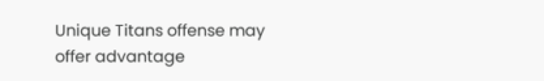Unique Titans offense may offer advantage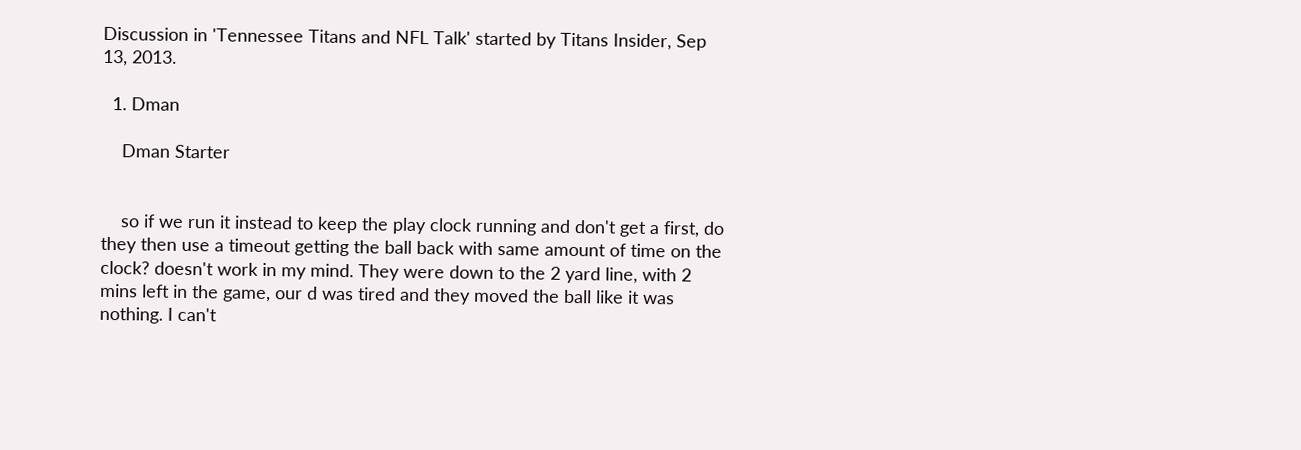Discussion in 'Tennessee Titans and NFL Talk' started by Titans Insider, Sep 13, 2013.

  1. Dman

    Dman Starter


    so if we run it instead to keep the play clock running and don't get a first, do they then use a timeout getting the ball back with same amount of time on the clock? doesn't work in my mind. They were down to the 2 yard line, with 2 mins left in the game, our d was tired and they moved the ball like it was nothing. I can't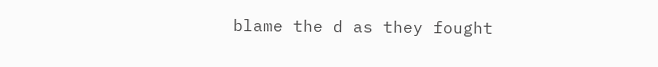blame the d as they fought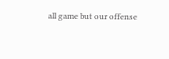all game but our offense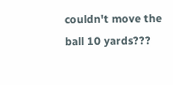couldn't move the ball 10 yards???